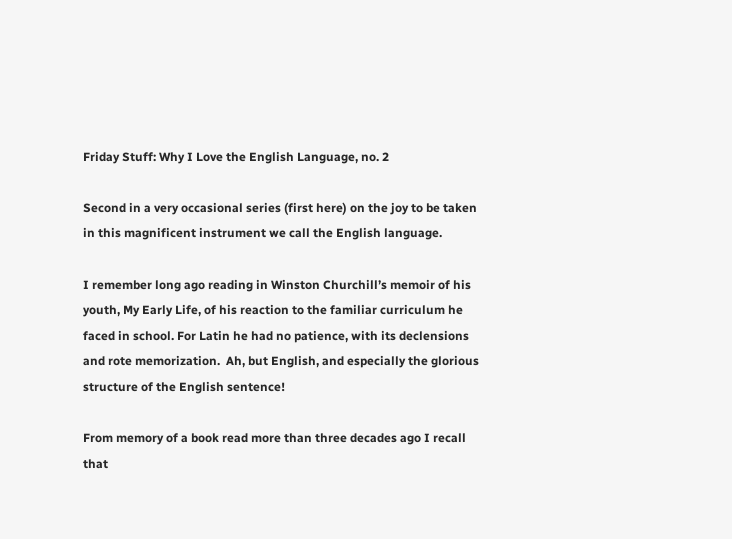Friday Stuff: Why I Love the English Language, no. 2

Second in a very occasional series (first here) on the joy to be taken in this magnificent instrument we call the English language.

I remember long ago reading in Winston Churchill’s memoir of his youth, My Early Life, of his reaction to the familiar curriculum he faced in school. For Latin he had no patience, with its declensions and rote memorization.  Ah, but English, and especially the glorious structure of the English sentence!

From memory of a book read more than three decades ago I recall that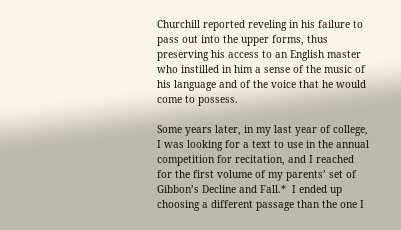Churchill reported reveling in his failure to pass out into the upper forms, thus preserving his access to an English master who instilled in him a sense of the music of his language and of the voice that he would come to possess.

Some years later, in my last year of college, I was looking for a text to use in the annual competition for recitation, and I reached for the first volume of my parents’ set of Gibbon’s Decline and Fall.*  I ended up choosing a different passage than the one I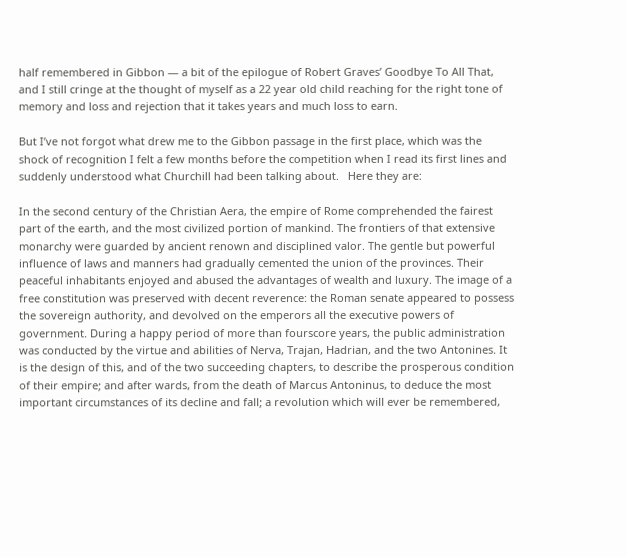half remembered in Gibbon — a bit of the epilogue of Robert Graves’ Goodbye To All That, and I still cringe at the thought of myself as a 22 year old child reaching for the right tone of memory and loss and rejection that it takes years and much loss to earn.

But I’ve not forgot what drew me to the Gibbon passage in the first place, which was the shock of recognition I felt a few months before the competition when I read its first lines and suddenly understood what Churchill had been talking about.   Here they are:

In the second century of the Christian Aera, the empire of Rome comprehended the fairest part of the earth, and the most civilized portion of mankind. The frontiers of that extensive monarchy were guarded by ancient renown and disciplined valor. The gentle but powerful influence of laws and manners had gradually cemented the union of the provinces. Their peaceful inhabitants enjoyed and abused the advantages of wealth and luxury. The image of a free constitution was preserved with decent reverence: the Roman senate appeared to possess the sovereign authority, and devolved on the emperors all the executive powers of government. During a happy period of more than fourscore years, the public administration was conducted by the virtue and abilities of Nerva, Trajan, Hadrian, and the two Antonines. It is the design of this, and of the two succeeding chapters, to describe the prosperous condition of their empire; and after wards, from the death of Marcus Antoninus, to deduce the most important circumstances of its decline and fall; a revolution which will ever be remembered,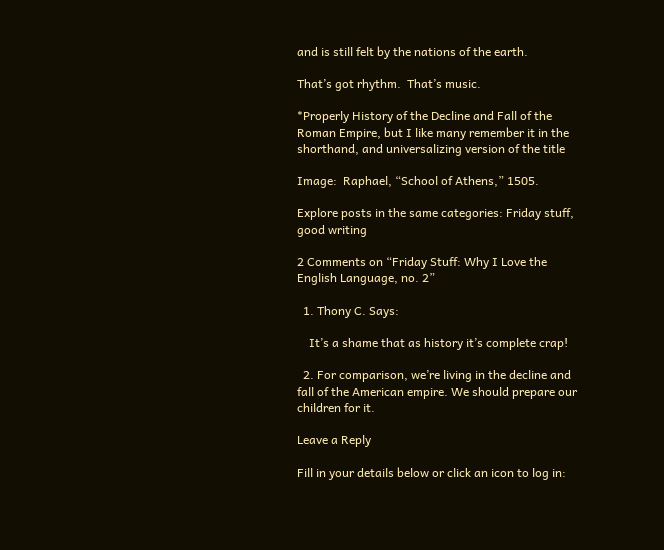and is still felt by the nations of the earth.

That’s got rhythm.  That’s music.

*Properly History of the Decline and Fall of the Roman Empire, but I like many remember it in the shorthand, and universalizing version of the title

Image:  Raphael, “School of Athens,” 1505.

Explore posts in the same categories: Friday stuff, good writing

2 Comments on “Friday Stuff: Why I Love the English Language, no. 2”

  1. Thony C. Says:

    It’s a shame that as history it’s complete crap!

  2. For comparison, we’re living in the decline and fall of the American empire. We should prepare our children for it.

Leave a Reply

Fill in your details below or click an icon to log in: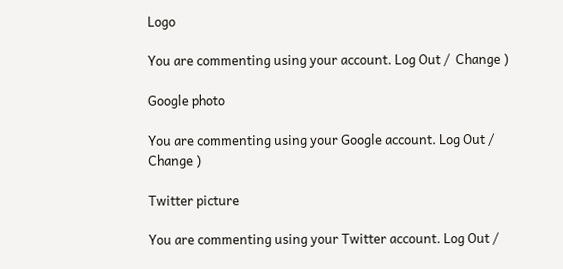Logo

You are commenting using your account. Log Out /  Change )

Google photo

You are commenting using your Google account. Log Out /  Change )

Twitter picture

You are commenting using your Twitter account. Log Out /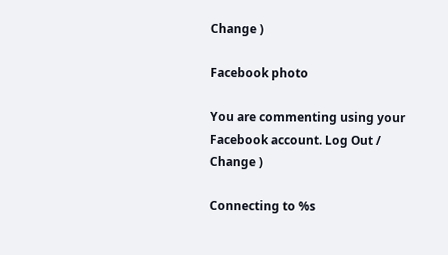Change )

Facebook photo

You are commenting using your Facebook account. Log Out /  Change )

Connecting to %s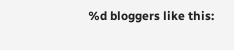%d bloggers like this: